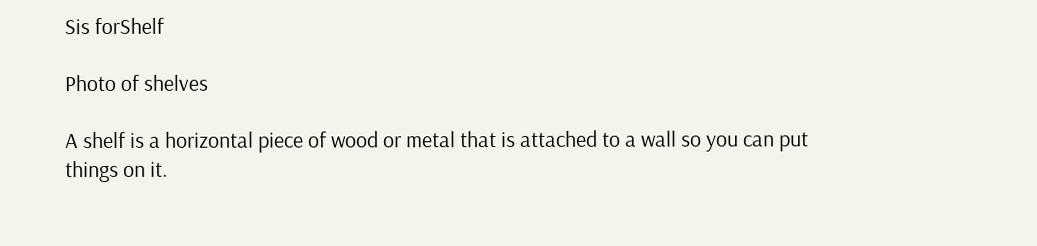Sis forShelf

Photo of shelves

A shelf is a horizontal piece of wood or metal that is attached to a wall so you can put things on it.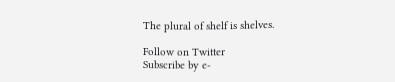The plural of shelf is shelves.

Follow on Twitter
Subscribe by e-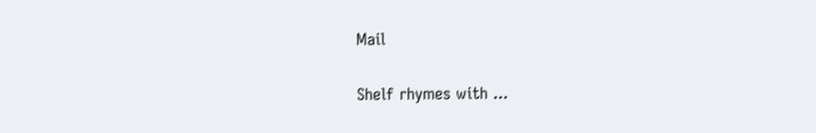Mail

Shelf rhymes with ...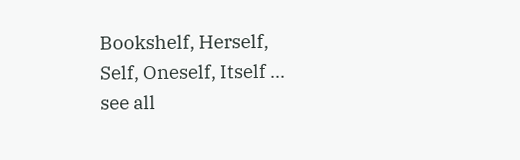Bookshelf, Herself, Self, Oneself, Itself ... see all